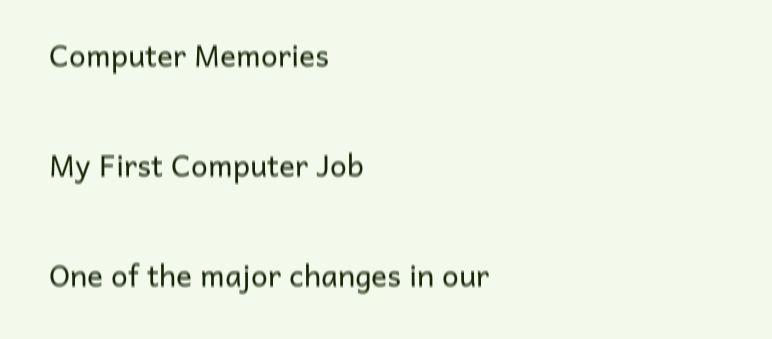Computer Memories

My First Computer Job

One of the major changes in our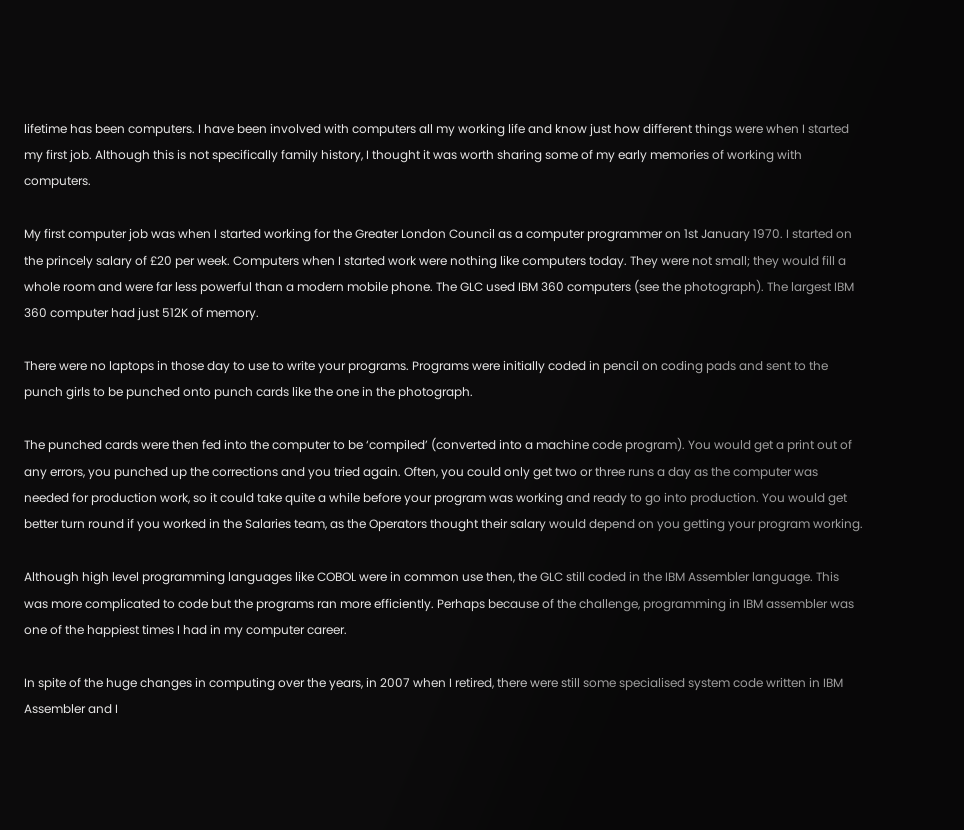lifetime has been computers. I have been involved with computers all my working life and know just how different things were when I started my first job. Although this is not specifically family history, I thought it was worth sharing some of my early memories of working with computers.

My first computer job was when I started working for the Greater London Council as a computer programmer on 1st January 1970. I started on the princely salary of £20 per week. Computers when I started work were nothing like computers today. They were not small; they would fill a whole room and were far less powerful than a modern mobile phone. The GLC used IBM 360 computers (see the photograph). The largest IBM 360 computer had just 512K of memory.

There were no laptops in those day to use to write your programs. Programs were initially coded in pencil on coding pads and sent to the punch girls to be punched onto punch cards like the one in the photograph.

The punched cards were then fed into the computer to be ‘compiled’ (converted into a machine code program). You would get a print out of any errors, you punched up the corrections and you tried again. Often, you could only get two or three runs a day as the computer was needed for production work, so it could take quite a while before your program was working and ready to go into production. You would get better turn round if you worked in the Salaries team, as the Operators thought their salary would depend on you getting your program working.

Although high level programming languages like COBOL were in common use then, the GLC still coded in the IBM Assembler language. This was more complicated to code but the programs ran more efficiently. Perhaps because of the challenge, programming in IBM assembler was one of the happiest times I had in my computer career.

In spite of the huge changes in computing over the years, in 2007 when I retired, there were still some specialised system code written in IBM Assembler and I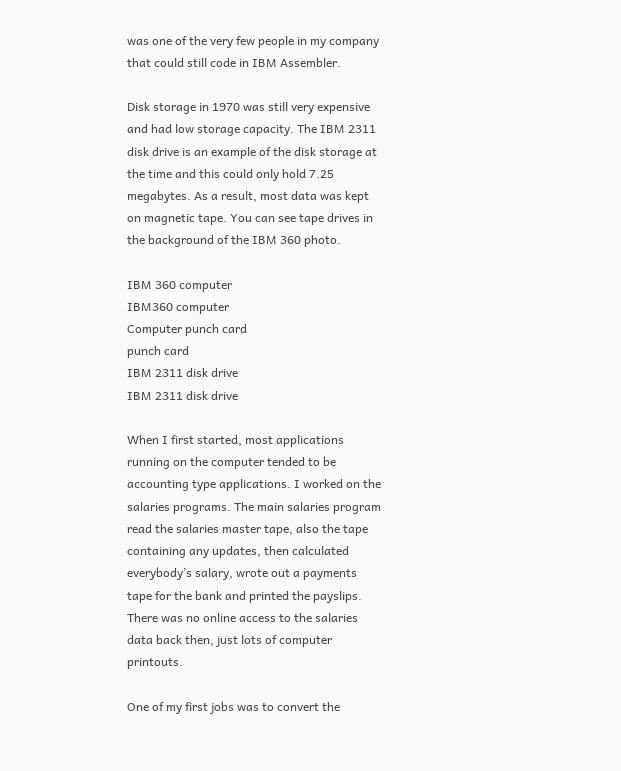was one of the very few people in my company that could still code in IBM Assembler.

Disk storage in 1970 was still very expensive and had low storage capacity. The IBM 2311 disk drive is an example of the disk storage at the time and this could only hold 7.25 megabytes. As a result, most data was kept on magnetic tape. You can see tape drives in the background of the IBM 360 photo.

IBM 360 computer
IBM360 computer
Computer punch card
punch card
IBM 2311 disk drive
IBM 2311 disk drive

When I first started, most applications running on the computer tended to be accounting type applications. I worked on the salaries programs. The main salaries program read the salaries master tape, also the tape containing any updates, then calculated everybody’s salary, wrote out a payments tape for the bank and printed the payslips. There was no online access to the salaries data back then, just lots of computer printouts.

One of my first jobs was to convert the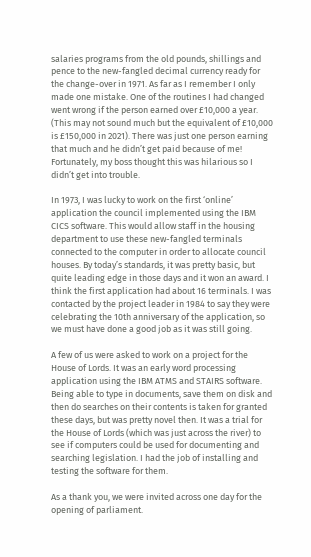salaries programs from the old pounds, shillings and pence to the new-fangled decimal currency ready for the change-over in 1971. As far as I remember I only made one mistake. One of the routines I had changed went wrong if the person earned over £10,000 a year. (This may not sound much but the equivalent of £10,000 is £150,000 in 2021). There was just one person earning that much and he didn’t get paid because of me! Fortunately, my boss thought this was hilarious so I didn’t get into trouble.

In 1973, I was lucky to work on the first ‘online’ application the council implemented using the IBM CICS software. This would allow staff in the housing department to use these new-fangled terminals connected to the computer in order to allocate council houses. By today’s standards, it was pretty basic, but quite leading edge in those days and it won an award. I think the first application had about 16 terminals. I was contacted by the project leader in 1984 to say they were celebrating the 10th anniversary of the application, so we must have done a good job as it was still going.

A few of us were asked to work on a project for the House of Lords. It was an early word processing application using the IBM ATMS and STAIRS software. Being able to type in documents, save them on disk and then do searches on their contents is taken for granted these days, but was pretty novel then. It was a trial for the House of Lords (which was just across the river) to see if computers could be used for documenting and searching legislation. I had the job of installing and testing the software for them.

As a thank you, we were invited across one day for the opening of parliament.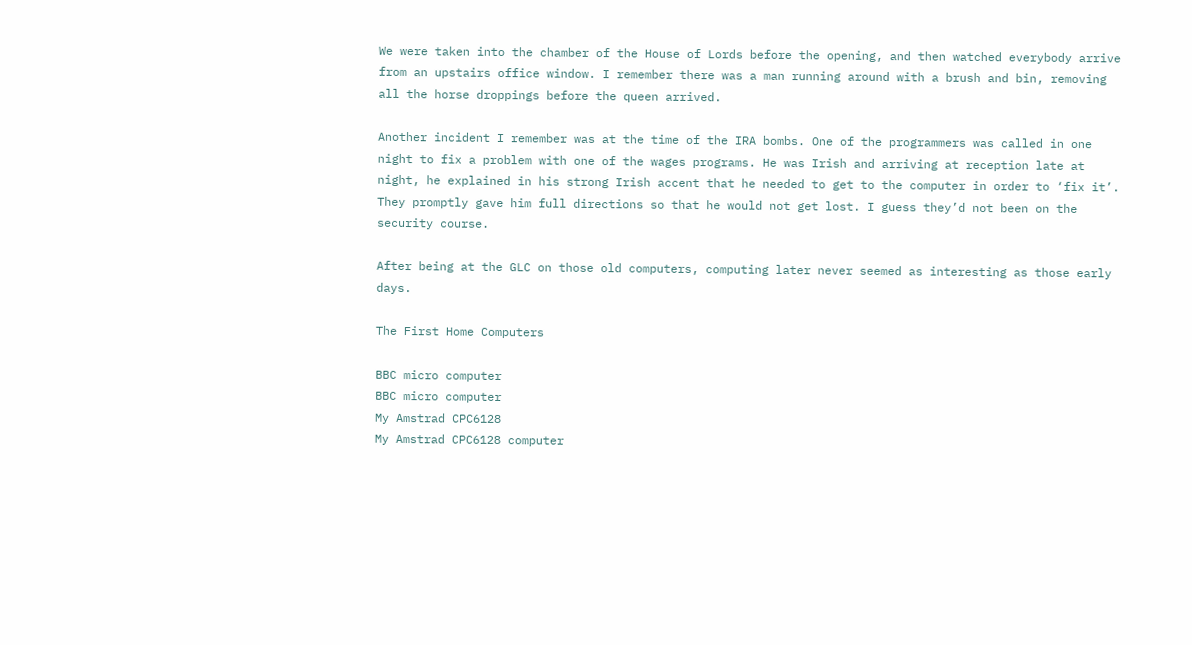We were taken into the chamber of the House of Lords before the opening, and then watched everybody arrive from an upstairs office window. I remember there was a man running around with a brush and bin, removing all the horse droppings before the queen arrived.

Another incident I remember was at the time of the IRA bombs. One of the programmers was called in one night to fix a problem with one of the wages programs. He was Irish and arriving at reception late at night, he explained in his strong Irish accent that he needed to get to the computer in order to ‘fix it’. They promptly gave him full directions so that he would not get lost. I guess they’d not been on the security course.

After being at the GLC on those old computers, computing later never seemed as interesting as those early days.

The First Home Computers

BBC micro computer
BBC micro computer
My Amstrad CPC6128
My Amstrad CPC6128 computer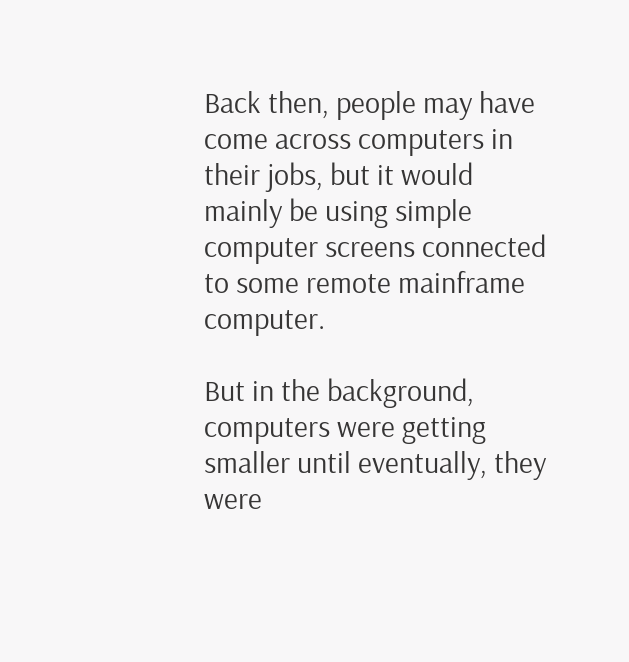Back then, people may have come across computers in their jobs, but it would mainly be using simple computer screens connected to some remote mainframe computer.

But in the background, computers were getting smaller until eventually, they were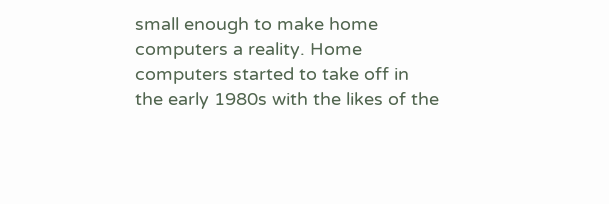small enough to make home computers a reality. Home computers started to take off in the early 1980s with the likes of the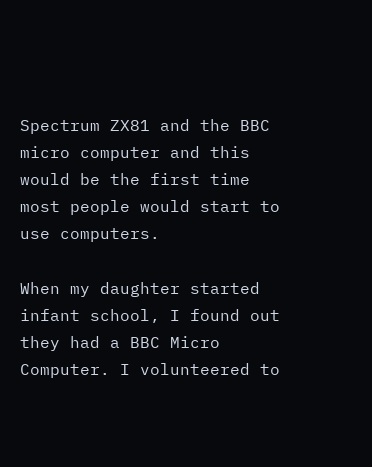Spectrum ZX81 and the BBC micro computer and this would be the first time most people would start to use computers.

When my daughter started infant school, I found out they had a BBC Micro Computer. I volunteered to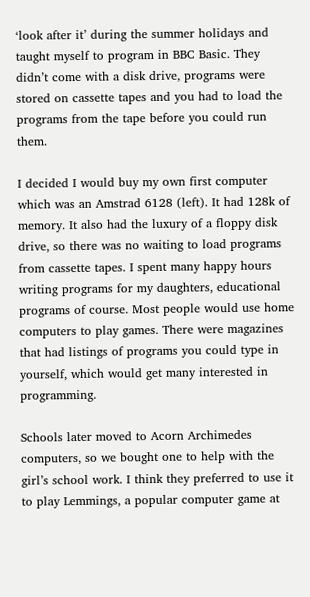‘look after it’ during the summer holidays and taught myself to program in BBC Basic. They didn’t come with a disk drive, programs were stored on cassette tapes and you had to load the programs from the tape before you could run them.

I decided I would buy my own first computer which was an Amstrad 6128 (left). It had 128k of memory. It also had the luxury of a floppy disk drive, so there was no waiting to load programs from cassette tapes. I spent many happy hours writing programs for my daughters, educational programs of course. Most people would use home computers to play games. There were magazines that had listings of programs you could type in yourself, which would get many interested in programming.

Schools later moved to Acorn Archimedes computers, so we bought one to help with the girl’s school work. I think they preferred to use it to play Lemmings, a popular computer game at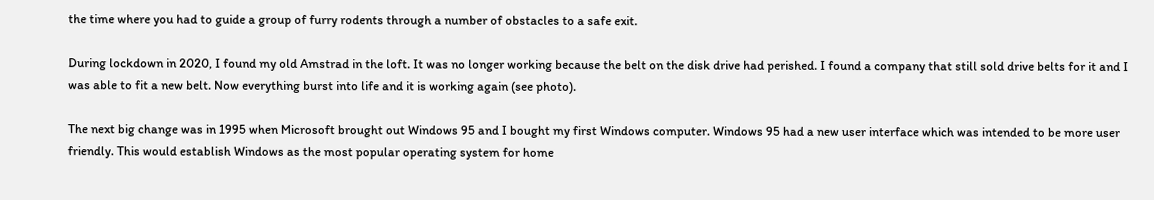the time where you had to guide a group of furry rodents through a number of obstacles to a safe exit.

During lockdown in 2020, I found my old Amstrad in the loft. It was no longer working because the belt on the disk drive had perished. I found a company that still sold drive belts for it and I was able to fit a new belt. Now everything burst into life and it is working again (see photo).

The next big change was in 1995 when Microsoft brought out Windows 95 and I bought my first Windows computer. Windows 95 had a new user interface which was intended to be more user friendly. This would establish Windows as the most popular operating system for home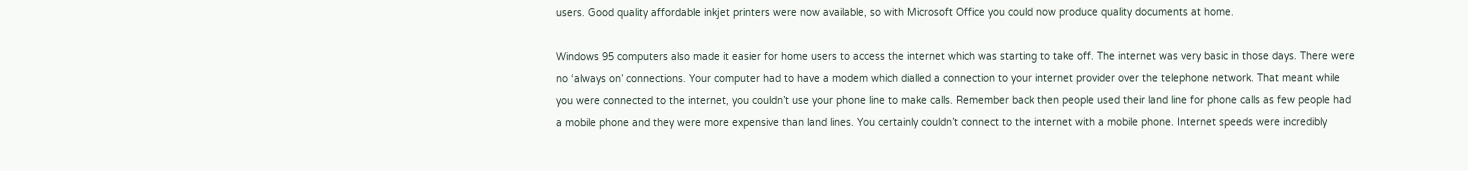users. Good quality affordable inkjet printers were now available, so with Microsoft Office you could now produce quality documents at home.

Windows 95 computers also made it easier for home users to access the internet which was starting to take off. The internet was very basic in those days. There were no ‘always on’ connections. Your computer had to have a modem which dialled a connection to your internet provider over the telephone network. That meant while you were connected to the internet, you couldn’t use your phone line to make calls. Remember back then people used their land line for phone calls as few people had a mobile phone and they were more expensive than land lines. You certainly couldn’t connect to the internet with a mobile phone. Internet speeds were incredibly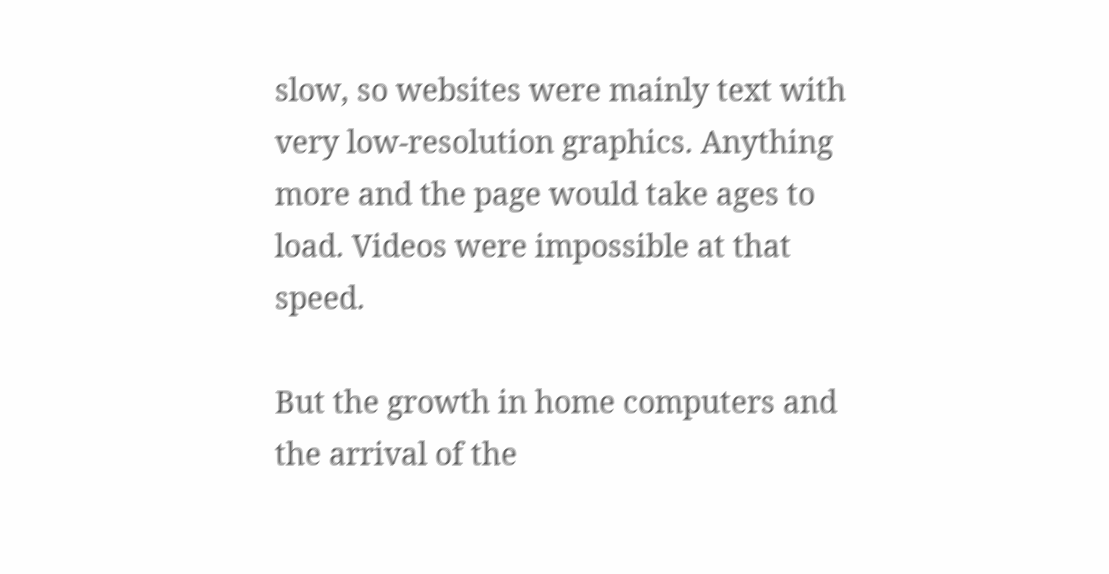slow, so websites were mainly text with very low-resolution graphics. Anything more and the page would take ages to load. Videos were impossible at that speed.

But the growth in home computers and the arrival of the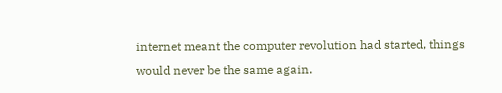internet meant the computer revolution had started, things would never be the same again.